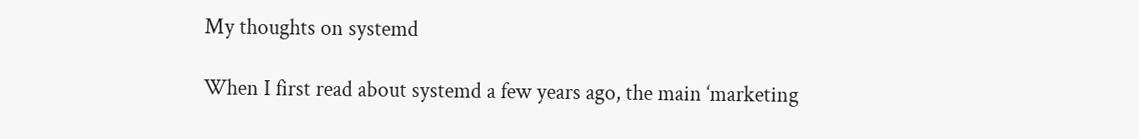My thoughts on systemd

When I first read about systemd a few years ago, the main ‘marketing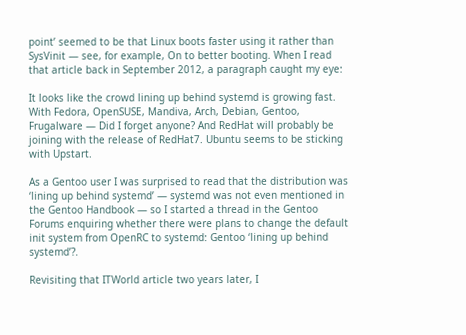point’ seemed to be that Linux boots faster using it rather than SysVinit — see, for example, On to better booting. When I read that article back in September 2012, a paragraph caught my eye:

It looks like the crowd lining up behind systemd is growing fast. With Fedora, OpenSUSE, Mandiva, Arch, Debian, Gentoo, Frugalware — Did I forget anyone? And RedHat will probably be joining with the release of RedHat7. Ubuntu seems to be sticking with Upstart.

As a Gentoo user I was surprised to read that the distribution was ‘lining up behind systemd’ — systemd was not even mentioned in the Gentoo Handbook — so I started a thread in the Gentoo Forums enquiring whether there were plans to change the default init system from OpenRC to systemd: Gentoo ‘lining up behind systemd’?.

Revisiting that ITWorld article two years later, I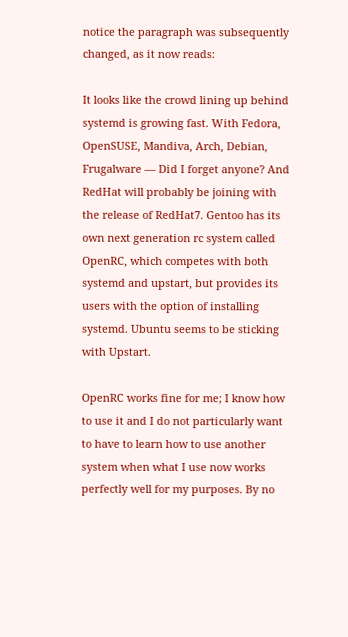notice the paragraph was subsequently changed, as it now reads:

It looks like the crowd lining up behind systemd is growing fast. With Fedora, OpenSUSE, Mandiva, Arch, Debian, Frugalware — Did I forget anyone? And RedHat will probably be joining with the release of RedHat7. Gentoo has its own next generation rc system called OpenRC, which competes with both systemd and upstart, but provides its users with the option of installing systemd. Ubuntu seems to be sticking with Upstart.

OpenRC works fine for me; I know how to use it and I do not particularly want to have to learn how to use another system when what I use now works perfectly well for my purposes. By no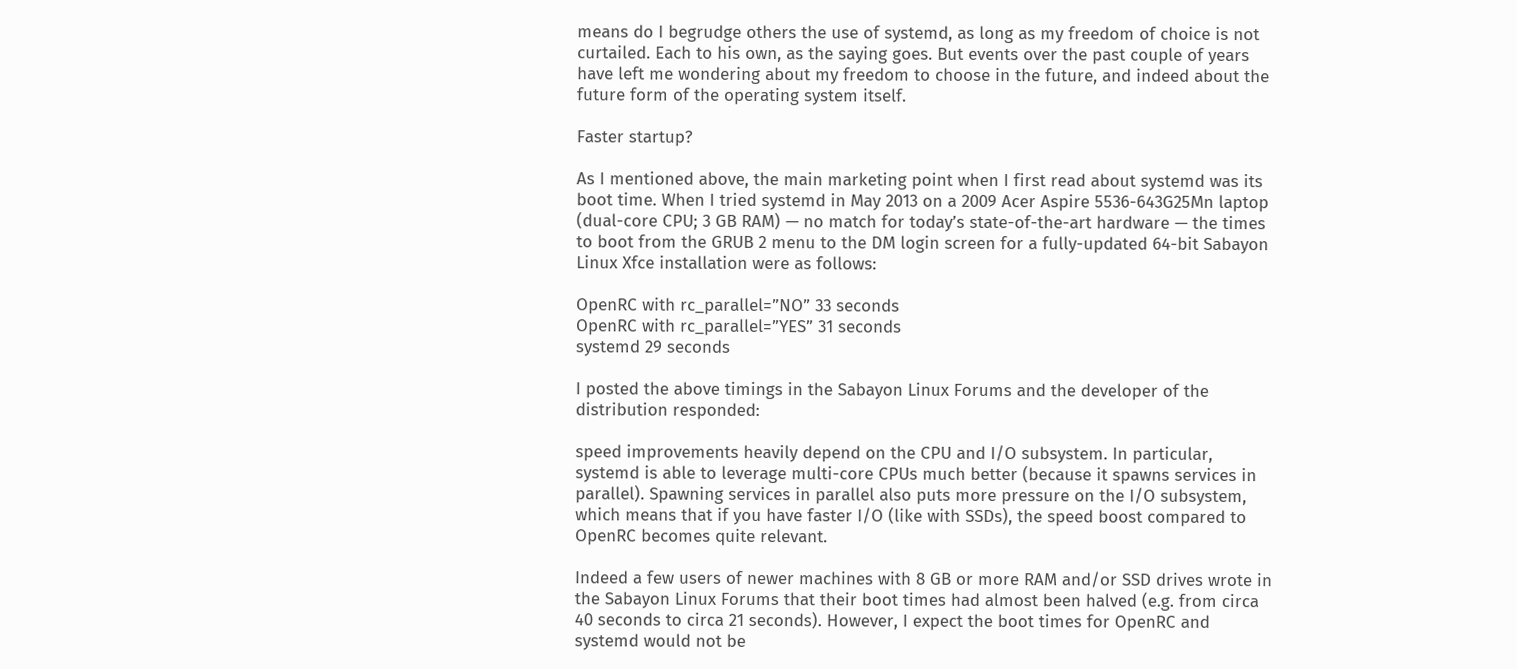means do I begrudge others the use of systemd, as long as my freedom of choice is not curtailed. Each to his own, as the saying goes. But events over the past couple of years have left me wondering about my freedom to choose in the future, and indeed about the future form of the operating system itself.

Faster startup?

As I mentioned above, the main marketing point when I first read about systemd was its boot time. When I tried systemd in May 2013 on a 2009 Acer Aspire 5536-643G25Mn laptop (dual-core CPU; 3 GB RAM) — no match for today’s state-of-the-art hardware — the times to boot from the GRUB 2 menu to the DM login screen for a fully-updated 64-bit Sabayon Linux Xfce installation were as follows:

OpenRC with rc_parallel=”NO” 33 seconds
OpenRC with rc_parallel=”YES” 31 seconds
systemd 29 seconds

I posted the above timings in the Sabayon Linux Forums and the developer of the distribution responded:

speed improvements heavily depend on the CPU and I/O subsystem. In particular, systemd is able to leverage multi-core CPUs much better (because it spawns services in parallel). Spawning services in parallel also puts more pressure on the I/O subsystem, which means that if you have faster I/O (like with SSDs), the speed boost compared to OpenRC becomes quite relevant.

Indeed a few users of newer machines with 8 GB or more RAM and/or SSD drives wrote in the Sabayon Linux Forums that their boot times had almost been halved (e.g. from circa 40 seconds to circa 21 seconds). However, I expect the boot times for OpenRC and systemd would not be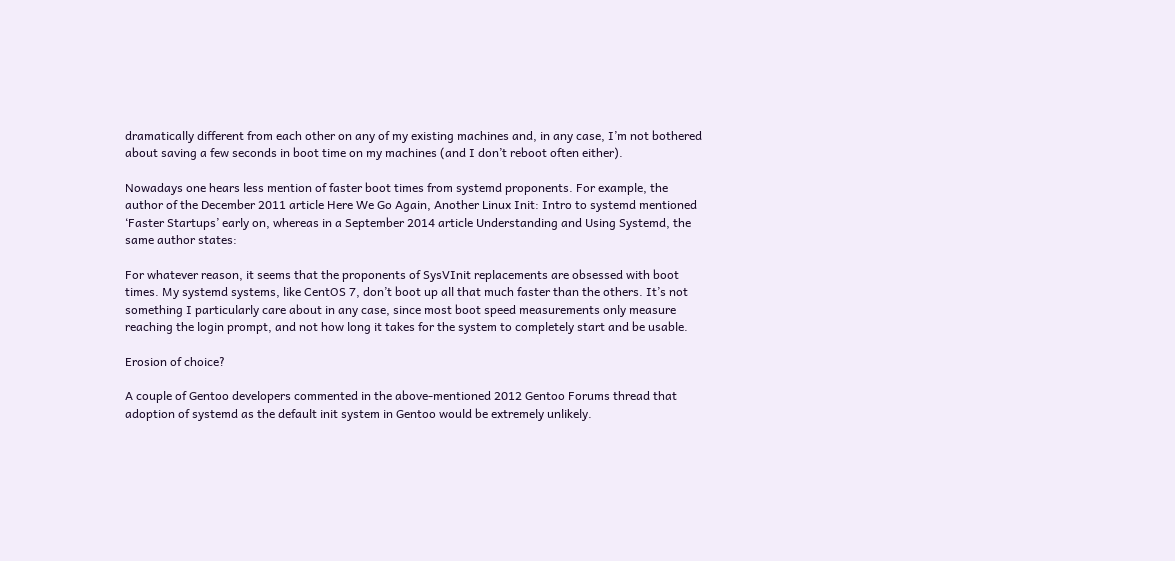dramatically different from each other on any of my existing machines and, in any case, I’m not bothered about saving a few seconds in boot time on my machines (and I don’t reboot often either).

Nowadays one hears less mention of faster boot times from systemd proponents. For example, the author of the December 2011 article Here We Go Again, Another Linux Init: Intro to systemd mentioned ‘Faster Startups’ early on, whereas in a September 2014 article Understanding and Using Systemd, the same author states:

For whatever reason, it seems that the proponents of SysVInit replacements are obsessed with boot times. My systemd systems, like CentOS 7, don’t boot up all that much faster than the others. It’s not something I particularly care about in any case, since most boot speed measurements only measure reaching the login prompt, and not how long it takes for the system to completely start and be usable.

Erosion of choice?

A couple of Gentoo developers commented in the above-mentioned 2012 Gentoo Forums thread that adoption of systemd as the default init system in Gentoo would be extremely unlikely.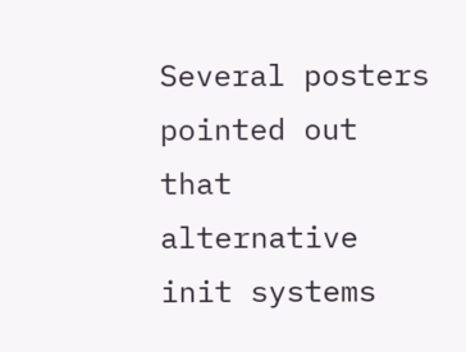Several posters pointed out that alternative init systems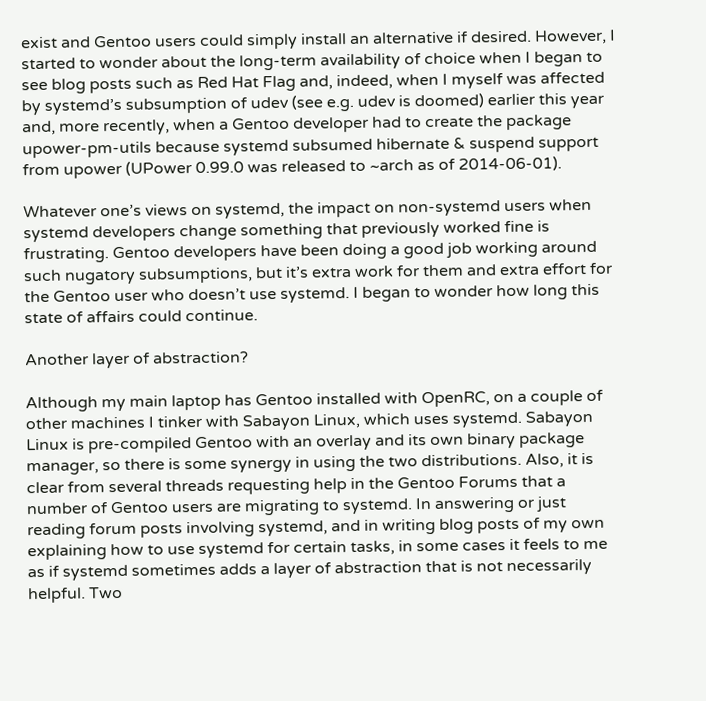exist and Gentoo users could simply install an alternative if desired. However, I started to wonder about the long-term availability of choice when I began to see blog posts such as Red Hat Flag and, indeed, when I myself was affected by systemd’s subsumption of udev (see e.g. udev is doomed) earlier this year and, more recently, when a Gentoo developer had to create the package upower-pm-utils because systemd subsumed hibernate & suspend support from upower (UPower 0.99.0 was released to ~arch as of 2014-06-01).

Whatever one’s views on systemd, the impact on non-systemd users when systemd developers change something that previously worked fine is frustrating. Gentoo developers have been doing a good job working around such nugatory subsumptions, but it’s extra work for them and extra effort for the Gentoo user who doesn’t use systemd. I began to wonder how long this state of affairs could continue.

Another layer of abstraction?

Although my main laptop has Gentoo installed with OpenRC, on a couple of other machines I tinker with Sabayon Linux, which uses systemd. Sabayon Linux is pre-compiled Gentoo with an overlay and its own binary package manager, so there is some synergy in using the two distributions. Also, it is clear from several threads requesting help in the Gentoo Forums that a number of Gentoo users are migrating to systemd. In answering or just reading forum posts involving systemd, and in writing blog posts of my own explaining how to use systemd for certain tasks, in some cases it feels to me as if systemd sometimes adds a layer of abstraction that is not necessarily helpful. Two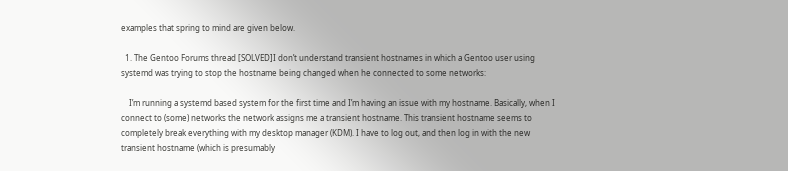examples that spring to mind are given below.

  1. The Gentoo Forums thread [SOLVED]I don’t understand transient hostnames in which a Gentoo user using systemd was trying to stop the hostname being changed when he connected to some networks:

    I’m running a systemd based system for the first time and I’m having an issue with my hostname. Basically, when I connect to (some) networks the network assigns me a transient hostname. This transient hostname seems to completely break everything with my desktop manager (KDM). I have to log out, and then log in with the new transient hostname (which is presumably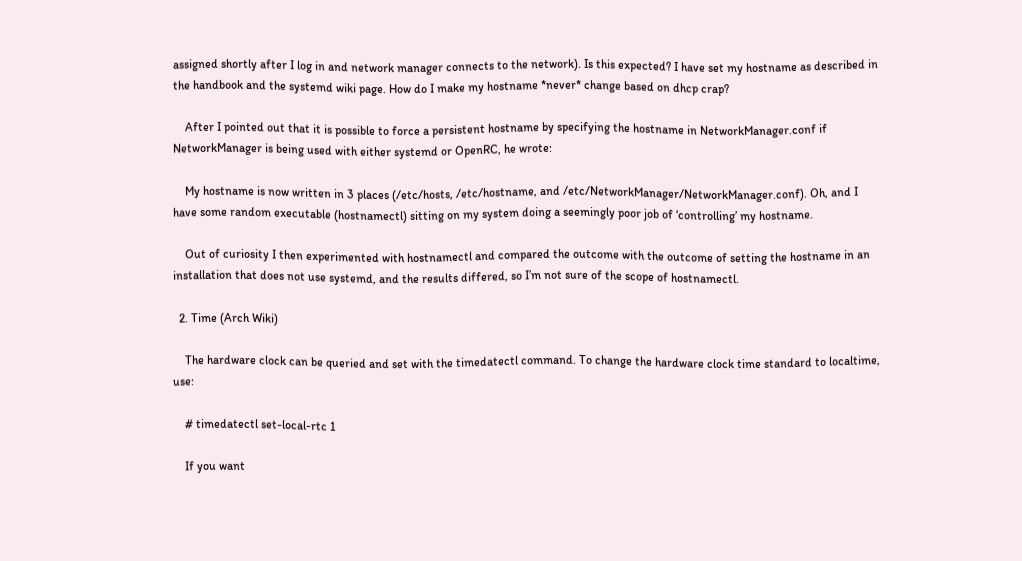assigned shortly after I log in and network manager connects to the network). Is this expected? I have set my hostname as described in the handbook and the systemd wiki page. How do I make my hostname *never* change based on dhcp crap?

    After I pointed out that it is possible to force a persistent hostname by specifying the hostname in NetworkManager.conf if NetworkManager is being used with either systemd or OpenRC, he wrote:

    My hostname is now written in 3 places (/etc/hosts, /etc/hostname, and /etc/NetworkManager/NetworkManager.conf). Oh, and I have some random executable (hostnamectl) sitting on my system doing a seemingly poor job of ‘controlling’ my hostname.

    Out of curiosity I then experimented with hostnamectl and compared the outcome with the outcome of setting the hostname in an installation that does not use systemd, and the results differed, so I’m not sure of the scope of hostnamectl.

  2. Time (Arch Wiki)

    The hardware clock can be queried and set with the timedatectl command. To change the hardware clock time standard to localtime, use:

    # timedatectl set-local-rtc 1

    If you want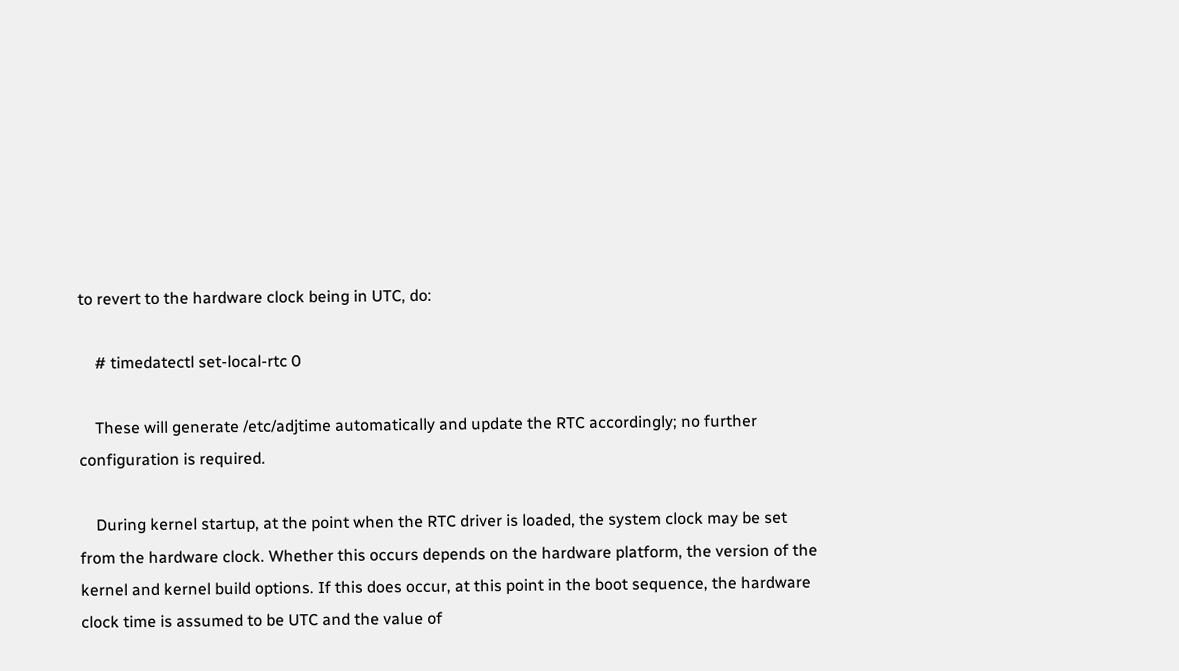to revert to the hardware clock being in UTC, do:

    # timedatectl set-local-rtc 0

    These will generate /etc/adjtime automatically and update the RTC accordingly; no further configuration is required.

    During kernel startup, at the point when the RTC driver is loaded, the system clock may be set from the hardware clock. Whether this occurs depends on the hardware platform, the version of the kernel and kernel build options. If this does occur, at this point in the boot sequence, the hardware clock time is assumed to be UTC and the value of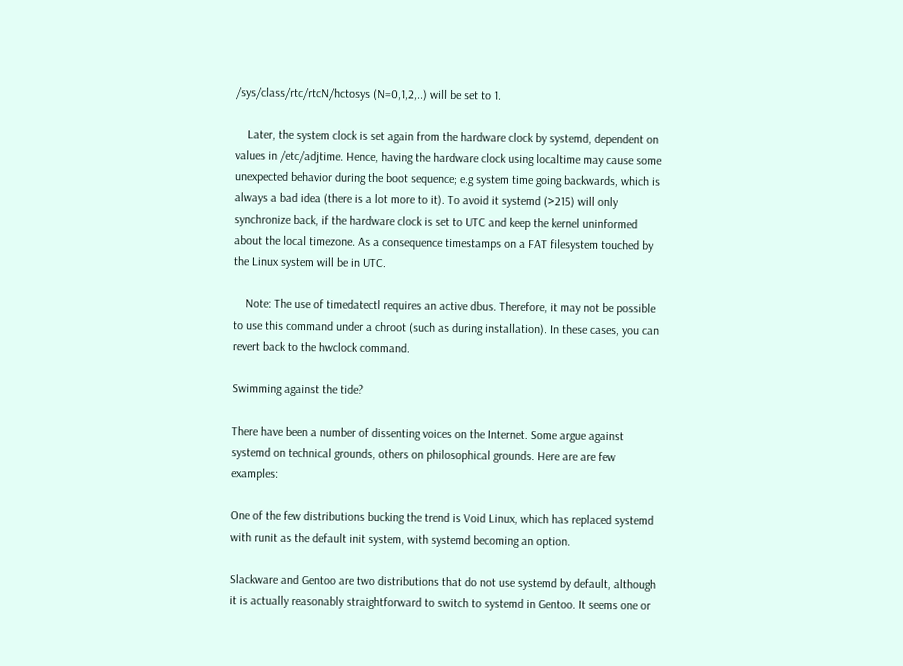/sys/class/rtc/rtcN/hctosys (N=0,1,2,..) will be set to 1.

    Later, the system clock is set again from the hardware clock by systemd, dependent on values in /etc/adjtime. Hence, having the hardware clock using localtime may cause some unexpected behavior during the boot sequence; e.g system time going backwards, which is always a bad idea (there is a lot more to it). To avoid it systemd (>215) will only synchronize back, if the hardware clock is set to UTC and keep the kernel uninformed about the local timezone. As a consequence timestamps on a FAT filesystem touched by the Linux system will be in UTC.

    Note: The use of timedatectl requires an active dbus. Therefore, it may not be possible to use this command under a chroot (such as during installation). In these cases, you can revert back to the hwclock command.

Swimming against the tide?

There have been a number of dissenting voices on the Internet. Some argue against systemd on technical grounds, others on philosophical grounds. Here are are few examples:

One of the few distributions bucking the trend is Void Linux, which has replaced systemd with runit as the default init system, with systemd becoming an option.

Slackware and Gentoo are two distributions that do not use systemd by default, although it is actually reasonably straightforward to switch to systemd in Gentoo. It seems one or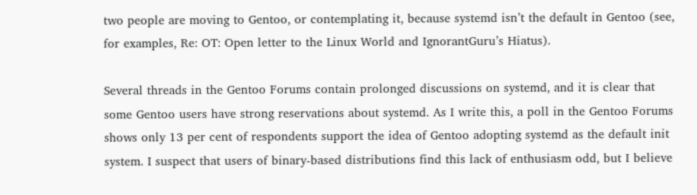two people are moving to Gentoo, or contemplating it, because systemd isn’t the default in Gentoo (see, for examples, Re: OT: Open letter to the Linux World and IgnorantGuru’s Hiatus).

Several threads in the Gentoo Forums contain prolonged discussions on systemd, and it is clear that some Gentoo users have strong reservations about systemd. As I write this, a poll in the Gentoo Forums shows only 13 per cent of respondents support the idea of Gentoo adopting systemd as the default init system. I suspect that users of binary-based distributions find this lack of enthusiasm odd, but I believe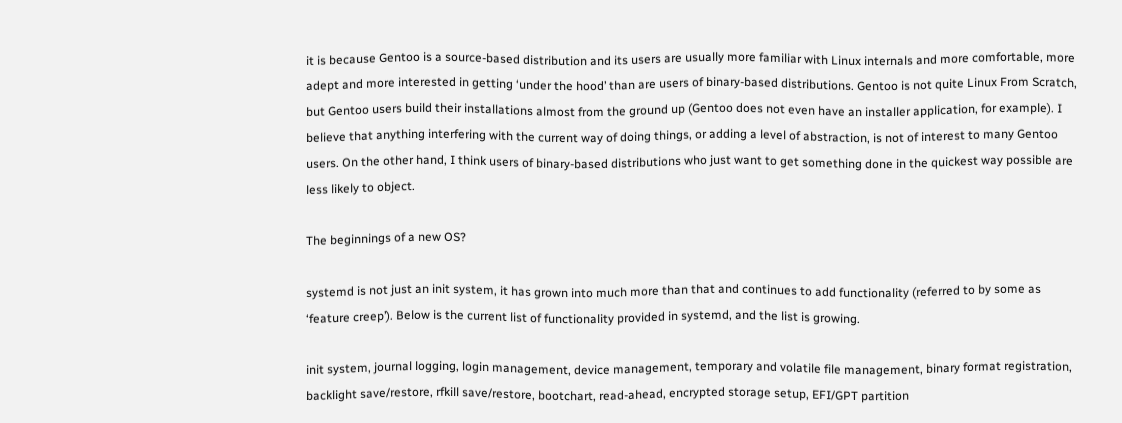it is because Gentoo is a source-based distribution and its users are usually more familiar with Linux internals and more comfortable, more adept and more interested in getting ‘under the hood’ than are users of binary-based distributions. Gentoo is not quite Linux From Scratch, but Gentoo users build their installations almost from the ground up (Gentoo does not even have an installer application, for example). I believe that anything interfering with the current way of doing things, or adding a level of abstraction, is not of interest to many Gentoo users. On the other hand, I think users of binary-based distributions who just want to get something done in the quickest way possible are less likely to object.

The beginnings of a new OS?

systemd is not just an init system, it has grown into much more than that and continues to add functionality (referred to by some as ‘feature creep’). Below is the current list of functionality provided in systemd, and the list is growing.

init system, journal logging, login management, device management, temporary and volatile file management, binary format registration, backlight save/restore, rfkill save/restore, bootchart, read-ahead, encrypted storage setup, EFI/GPT partition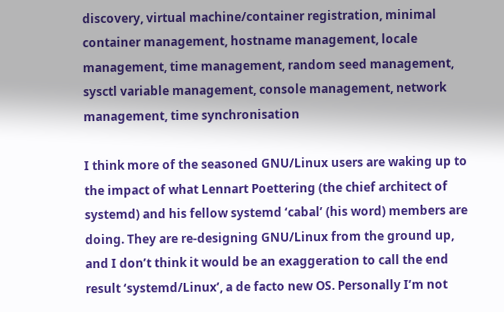discovery, virtual machine/container registration, minimal container management, hostname management, locale management, time management, random seed management, sysctl variable management, console management, network management, time synchronisation

I think more of the seasoned GNU/Linux users are waking up to the impact of what Lennart Poettering (the chief architect of systemd) and his fellow systemd ‘cabal’ (his word) members are doing. They are re-designing GNU/Linux from the ground up, and I don’t think it would be an exaggeration to call the end result ‘systemd/Linux’, a de facto new OS. Personally I’m not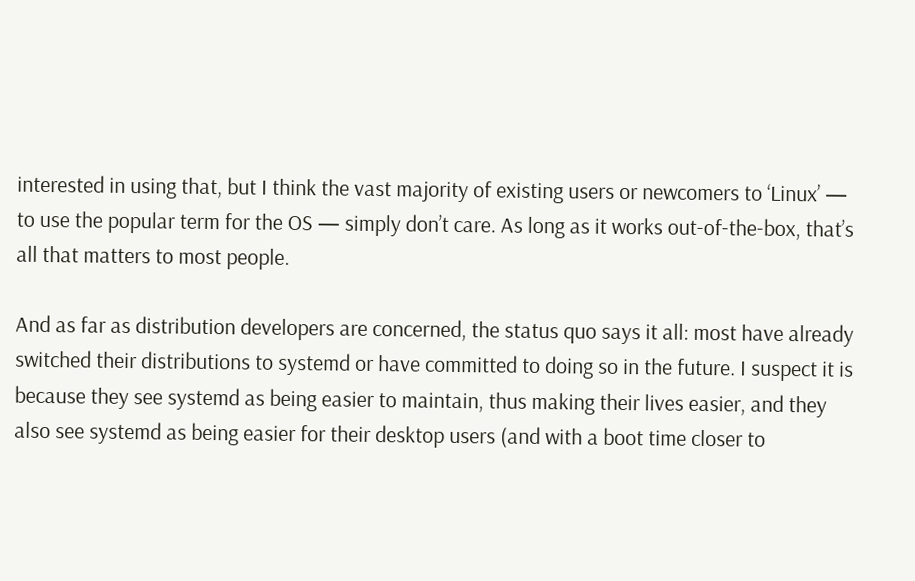interested in using that, but I think the vast majority of existing users or newcomers to ‘Linux’ — to use the popular term for the OS — simply don’t care. As long as it works out-of-the-box, that’s all that matters to most people.

And as far as distribution developers are concerned, the status quo says it all: most have already switched their distributions to systemd or have committed to doing so in the future. I suspect it is because they see systemd as being easier to maintain, thus making their lives easier, and they also see systemd as being easier for their desktop users (and with a boot time closer to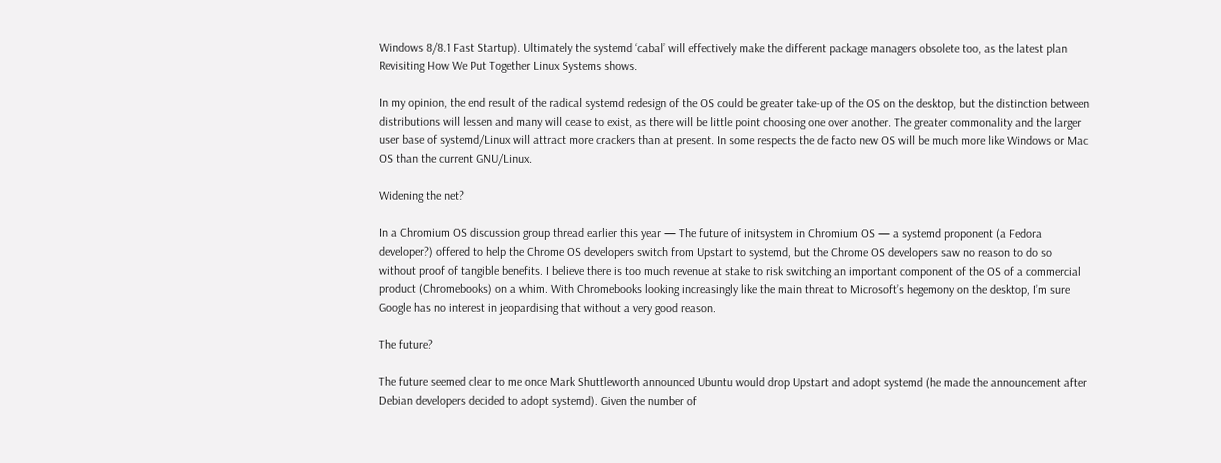Windows 8/8.1 Fast Startup). Ultimately the systemd ‘cabal’ will effectively make the different package managers obsolete too, as the latest plan Revisiting How We Put Together Linux Systems shows.

In my opinion, the end result of the radical systemd redesign of the OS could be greater take-up of the OS on the desktop, but the distinction between distributions will lessen and many will cease to exist, as there will be little point choosing one over another. The greater commonality and the larger user base of systemd/Linux will attract more crackers than at present. In some respects the de facto new OS will be much more like Windows or Mac OS than the current GNU/Linux.

Widening the net?

In a Chromium OS discussion group thread earlier this year — The future of initsystem in Chromium OS — a systemd proponent (a Fedora developer?) offered to help the Chrome OS developers switch from Upstart to systemd, but the Chrome OS developers saw no reason to do so without proof of tangible benefits. I believe there is too much revenue at stake to risk switching an important component of the OS of a commercial product (Chromebooks) on a whim. With Chromebooks looking increasingly like the main threat to Microsoft’s hegemony on the desktop, I’m sure Google has no interest in jeopardising that without a very good reason.

The future?

The future seemed clear to me once Mark Shuttleworth announced Ubuntu would drop Upstart and adopt systemd (he made the announcement after Debian developers decided to adopt systemd). Given the number of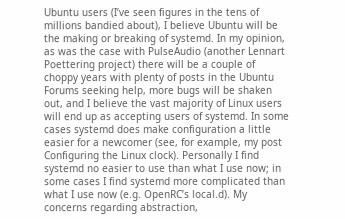Ubuntu users (I’ve seen figures in the tens of millions bandied about), I believe Ubuntu will be the making or breaking of systemd. In my opinion, as was the case with PulseAudio (another Lennart Poettering project) there will be a couple of choppy years with plenty of posts in the Ubuntu Forums seeking help, more bugs will be shaken out, and I believe the vast majority of Linux users will end up as accepting users of systemd. In some cases systemd does make configuration a little easier for a newcomer (see, for example, my post Configuring the Linux clock). Personally I find systemd no easier to use than what I use now; in some cases I find systemd more complicated than what I use now (e.g. OpenRC’s local.d). My concerns regarding abstraction,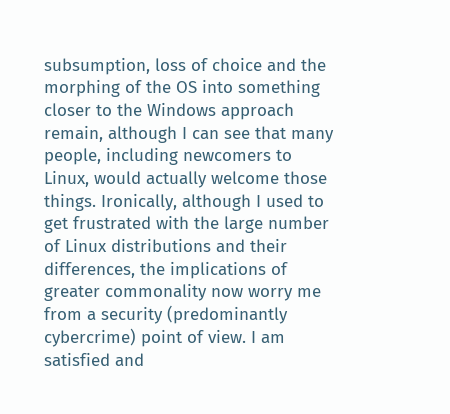subsumption, loss of choice and the morphing of the OS into something closer to the Windows approach remain, although I can see that many people, including newcomers to Linux, would actually welcome those things. Ironically, although I used to get frustrated with the large number of Linux distributions and their differences, the implications of greater commonality now worry me from a security (predominantly cybercrime) point of view. I am satisfied and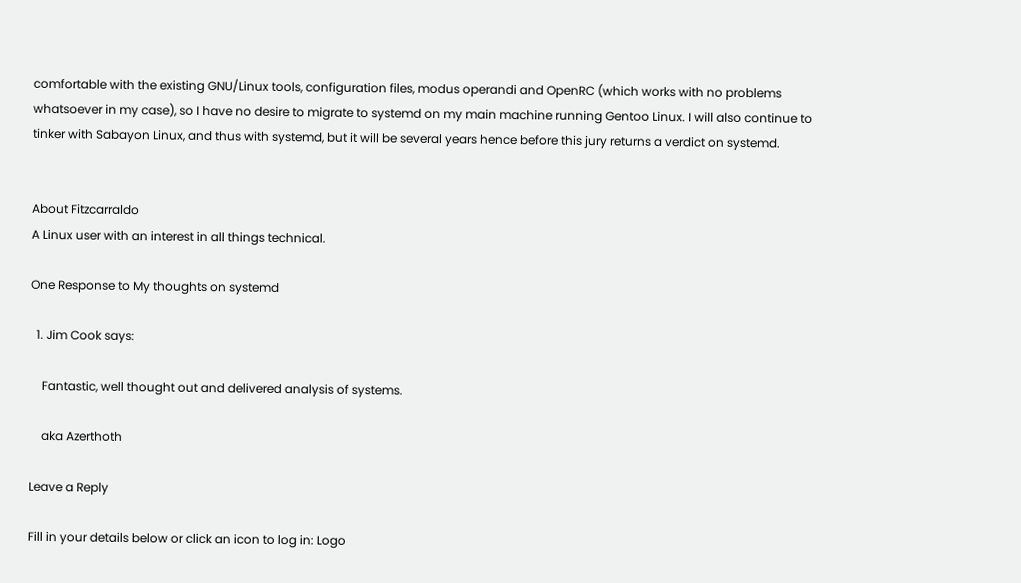comfortable with the existing GNU/Linux tools, configuration files, modus operandi and OpenRC (which works with no problems whatsoever in my case), so I have no desire to migrate to systemd on my main machine running Gentoo Linux. I will also continue to tinker with Sabayon Linux, and thus with systemd, but it will be several years hence before this jury returns a verdict on systemd.


About Fitzcarraldo
A Linux user with an interest in all things technical.

One Response to My thoughts on systemd

  1. Jim Cook says:

    Fantastic, well thought out and delivered analysis of systems.

    aka Azerthoth

Leave a Reply

Fill in your details below or click an icon to log in: Logo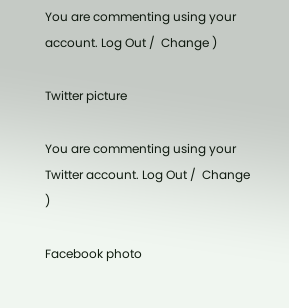You are commenting using your account. Log Out /  Change )

Twitter picture

You are commenting using your Twitter account. Log Out /  Change )

Facebook photo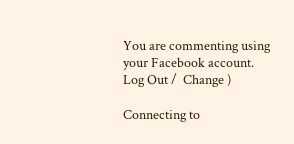You are commenting using your Facebook account. Log Out /  Change )

Connecting to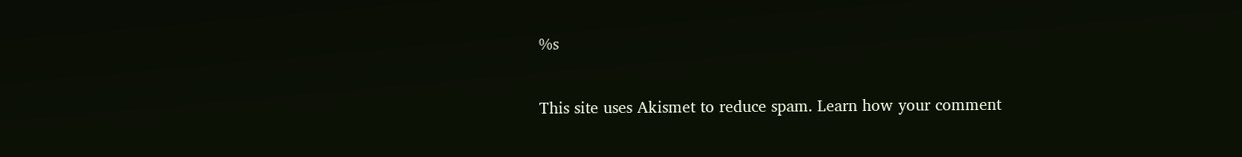%s

This site uses Akismet to reduce spam. Learn how your comment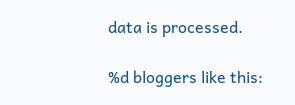data is processed.

%d bloggers like this: